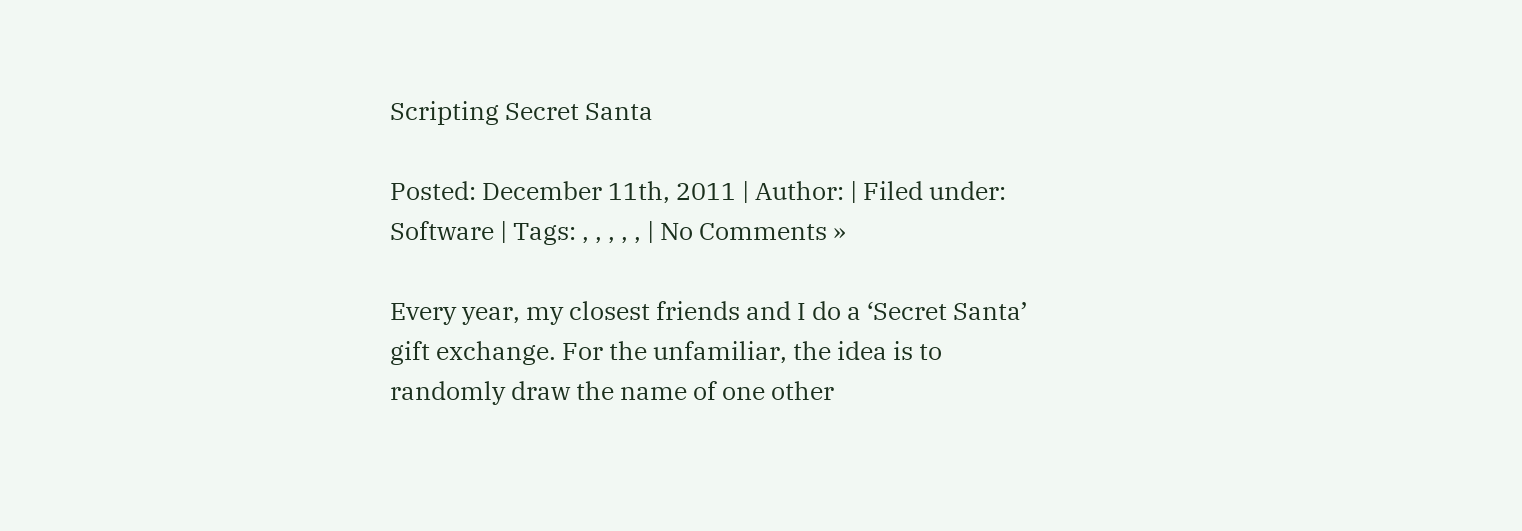Scripting Secret Santa

Posted: December 11th, 2011 | Author: | Filed under: Software | Tags: , , , , , | No Comments »

Every year, my closest friends and I do a ‘Secret Santa’ gift exchange. For the unfamiliar, the idea is to randomly draw the name of one other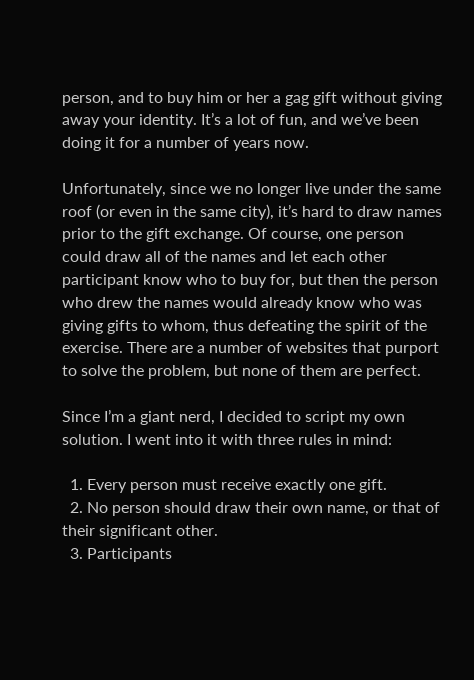person, and to buy him or her a gag gift without giving away your identity. It’s a lot of fun, and we’ve been doing it for a number of years now.

Unfortunately, since we no longer live under the same roof (or even in the same city), it’s hard to draw names prior to the gift exchange. Of course, one person could draw all of the names and let each other participant know who to buy for, but then the person who drew the names would already know who was giving gifts to whom, thus defeating the spirit of the exercise. There are a number of websites that purport to solve the problem, but none of them are perfect.

Since I’m a giant nerd, I decided to script my own solution. I went into it with three rules in mind:

  1. Every person must receive exactly one gift.
  2. No person should draw their own name, or that of their significant other.
  3. Participants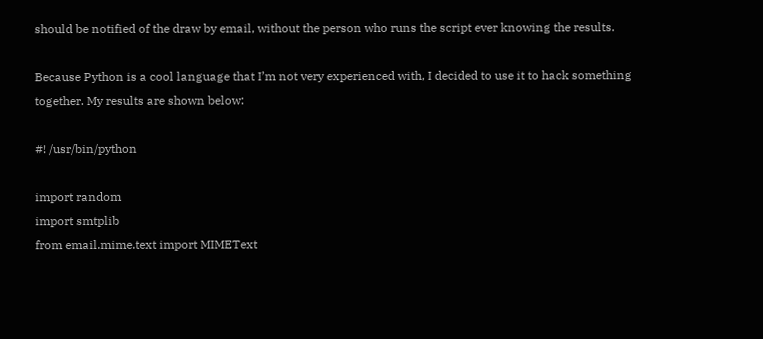should be notified of the draw by email, without the person who runs the script ever knowing the results.

Because Python is a cool language that I’m not very experienced with, I decided to use it to hack something together. My results are shown below:

#! /usr/bin/python

import random
import smtplib
from email.mime.text import MIMEText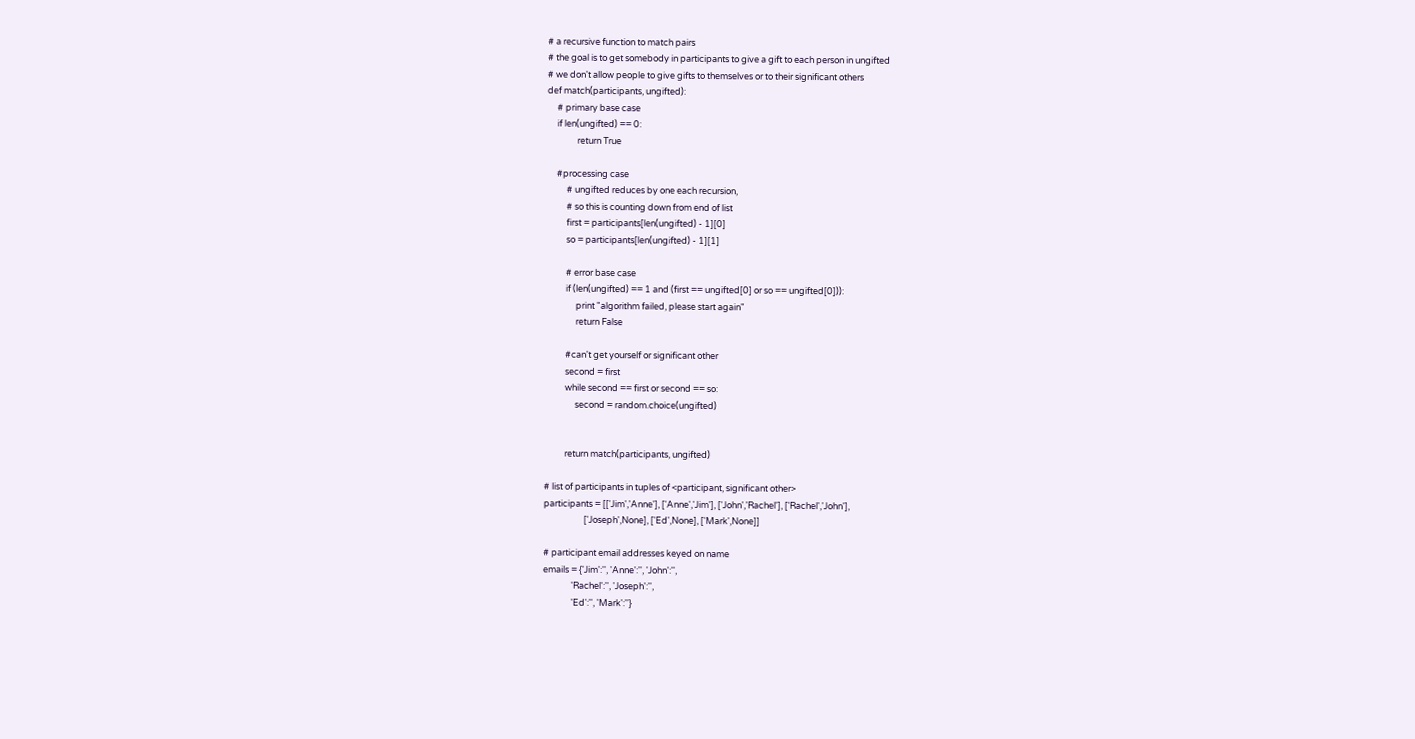# a recursive function to match pairs
# the goal is to get somebody in participants to give a gift to each person in ungifted
# we don't allow people to give gifts to themselves or to their significant others
def match(participants, ungifted):
     # primary base case
     if len(ungifted) == 0:
               return True

     #processing case
          # ungifted reduces by one each recursion,
          # so this is counting down from end of list
          first = participants[len(ungifted) - 1][0]
          so = participants[len(ungifted) - 1][1]

          # error base case
          if (len(ungifted) == 1 and (first == ungifted[0] or so == ungifted[0])):
               print "algorithm failed, please start again"
               return False

          #can't get yourself or significant other
          second = first
          while second == first or second == so:
               second = random.choice(ungifted)


          return match(participants, ungifted)

# list of participants in tuples of <participant, significant other>
participants = [['Jim','Anne'], ['Anne','Jim'], ['John','Rachel'], ['Rachel','John'],
                    ['Joseph',None], ['Ed',None], ['Mark',None]]

# participant email addresses keyed on name
emails = {'Jim':'', 'Anne':'', 'John':'',
              'Rachel':'', 'Joseph':'',
              'Ed':'', 'Mark':''}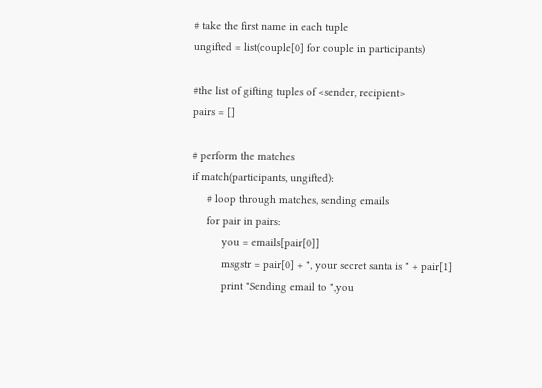# take the first name in each tuple
ungifted = list(couple[0] for couple in participants)

#the list of gifting tuples of <sender, recipient>
pairs = []

# perform the matches
if match(participants, ungifted):
     # loop through matches, sending emails
     for pair in pairs:
          you = emails[pair[0]]
          msgstr = pair[0] + ", your secret santa is " + pair[1]
          print "Sending email to ",you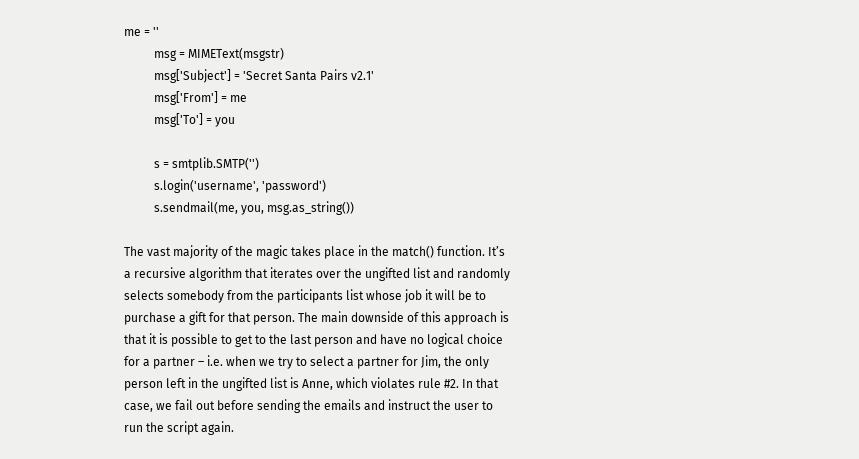me = ''
          msg = MIMEText(msgstr)
          msg['Subject'] = 'Secret Santa Pairs v2.1'
          msg['From'] = me
          msg['To'] = you

          s = smtplib.SMTP('')
          s.login('username', 'password')
          s.sendmail(me, you, msg.as_string())

The vast majority of the magic takes place in the match() function. It’s a recursive algorithm that iterates over the ungifted list and randomly selects somebody from the participants list whose job it will be to purchase a gift for that person. The main downside of this approach is that it is possible to get to the last person and have no logical choice for a partner – i.e. when we try to select a partner for Jim, the only person left in the ungifted list is Anne, which violates rule #2. In that case, we fail out before sending the emails and instruct the user to run the script again.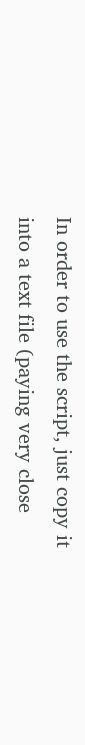In order to use the script, just copy it into a text file (paying very close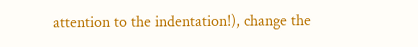attention to the indentation!), change the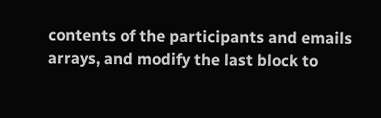contents of the participants and emails arrays, and modify the last block to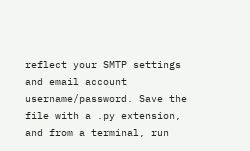reflect your SMTP settings and email account username/password. Save the file with a .py extension, and from a terminal, run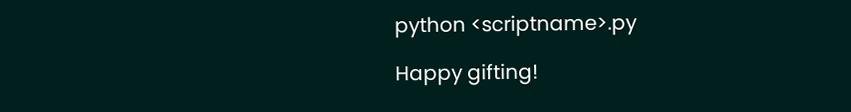python <scriptname>.py

Happy gifting!